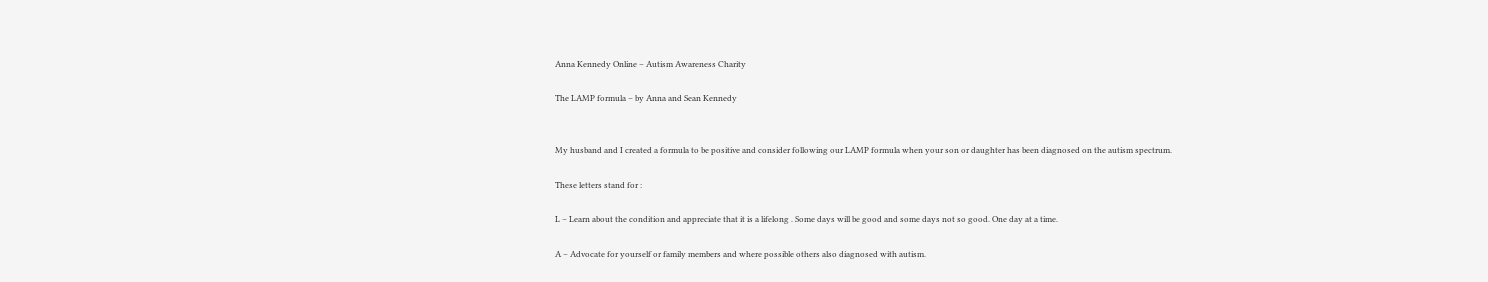Anna Kennedy Online – Autism Awareness Charity

The LAMP formula – by Anna and Sean Kennedy


My husband and I created a formula to be positive and consider following our LAMP formula when your son or daughter has been diagnosed on the autism spectrum.

These letters stand for :

L – Learn about the condition and appreciate that it is a lifelong . Some days will be good and some days not so good. One day at a time.

A – Advocate for yourself or family members and where possible others also diagnosed with autism.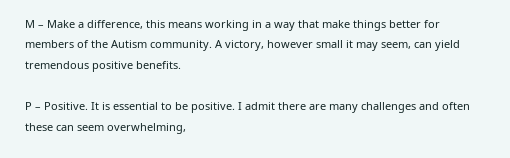M – Make a difference, this means working in a way that make things better for members of the Autism community. A victory, however small it may seem, can yield tremendous positive benefits.

P – Positive. It is essential to be positive. I admit there are many challenges and often these can seem overwhelming,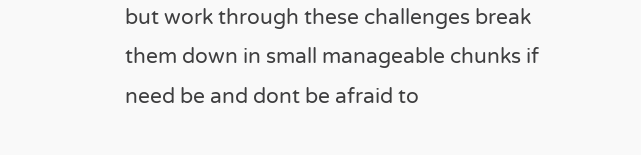but work through these challenges break them down in small manageable chunks if need be and dont be afraid to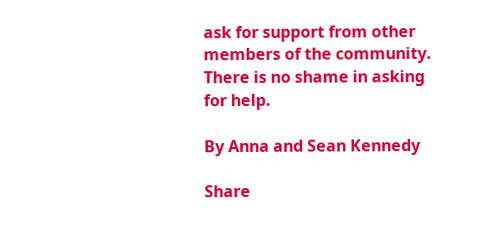ask for support from other members of the community. There is no shame in asking for help.

By Anna and Sean Kennedy

Share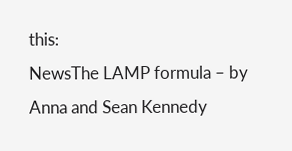this:
NewsThe LAMP formula – by Anna and Sean Kennedy